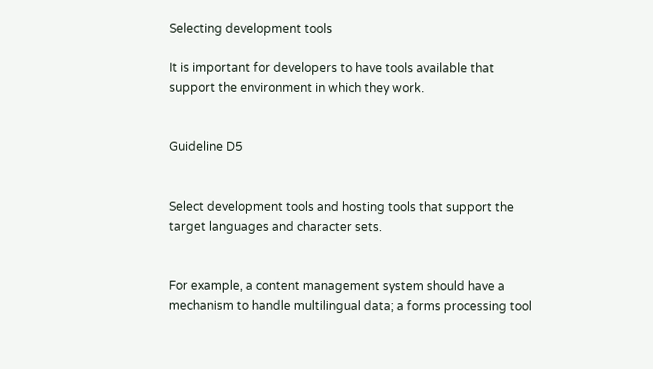Selecting development tools

It is important for developers to have tools available that support the environment in which they work.


Guideline D5


Select development tools and hosting tools that support the target languages and character sets.


For example, a content management system should have a mechanism to handle multilingual data; a forms processing tool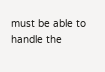must be able to handle the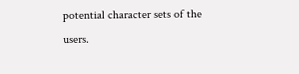potential character sets of the users.